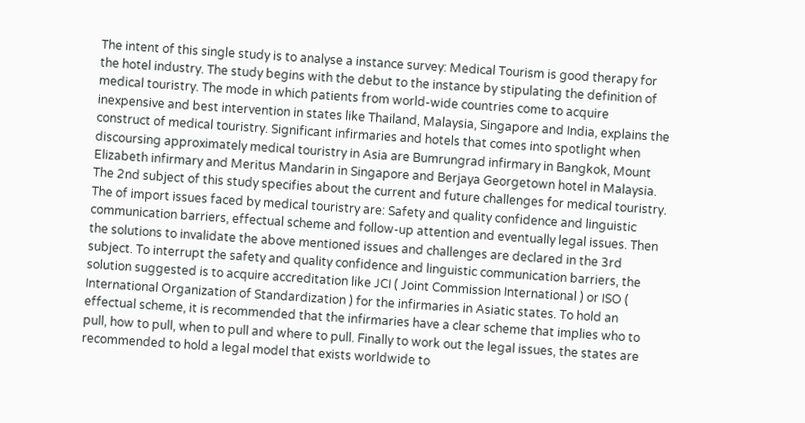The intent of this single study is to analyse a instance survey: Medical Tourism is good therapy for the hotel industry. The study begins with the debut to the instance by stipulating the definition of medical touristry. The mode in which patients from world-wide countries come to acquire inexpensive and best intervention in states like Thailand, Malaysia, Singapore and India, explains the construct of medical touristry. Significant infirmaries and hotels that comes into spotlight when discoursing approximately medical touristry in Asia are Bumrungrad infirmary in Bangkok, Mount Elizabeth infirmary and Meritus Mandarin in Singapore and Berjaya Georgetown hotel in Malaysia. The 2nd subject of this study specifies about the current and future challenges for medical touristry. The of import issues faced by medical touristry are: Safety and quality confidence and linguistic communication barriers, effectual scheme and follow-up attention and eventually legal issues. Then the solutions to invalidate the above mentioned issues and challenges are declared in the 3rd subject. To interrupt the safety and quality confidence and linguistic communication barriers, the solution suggested is to acquire accreditation like JCI ( Joint Commission International ) or ISO ( International Organization of Standardization ) for the infirmaries in Asiatic states. To hold an effectual scheme, it is recommended that the infirmaries have a clear scheme that implies who to pull, how to pull, when to pull and where to pull. Finally to work out the legal issues, the states are recommended to hold a legal model that exists worldwide to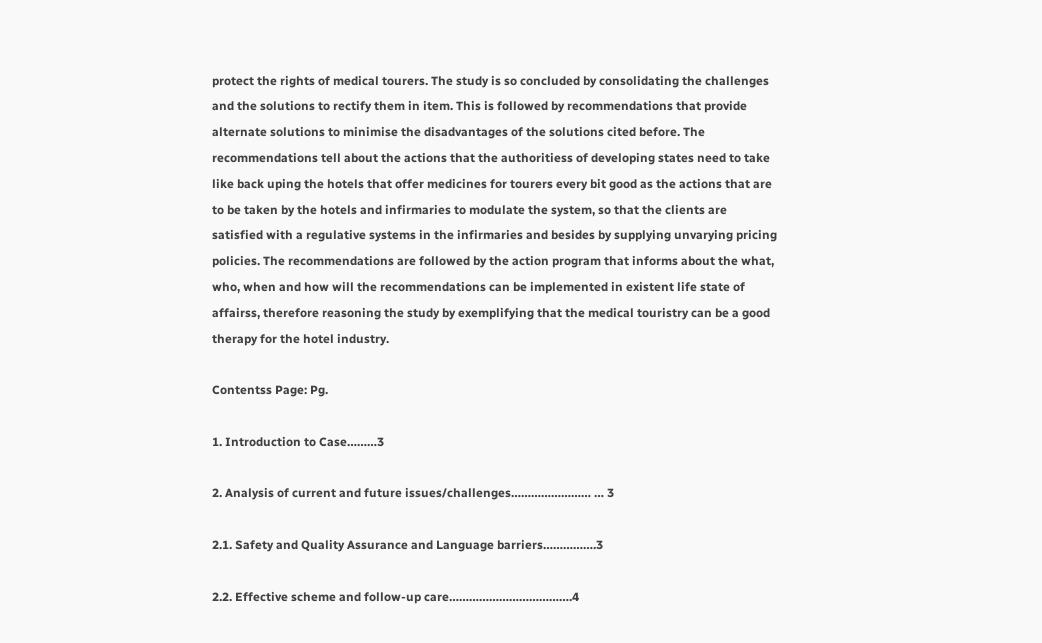protect the rights of medical tourers. The study is so concluded by consolidating the challenges and the solutions to rectify them in item. This is followed by recommendations that provide alternate solutions to minimise the disadvantages of the solutions cited before. The recommendations tell about the actions that the authoritiess of developing states need to take like back uping the hotels that offer medicines for tourers every bit good as the actions that are to be taken by the hotels and infirmaries to modulate the system, so that the clients are satisfied with a regulative systems in the infirmaries and besides by supplying unvarying pricing policies. The recommendations are followed by the action program that informs about the what, who, when and how will the recommendations can be implemented in existent life state of affairss, therefore reasoning the study by exemplifying that the medical touristry can be a good therapy for the hotel industry.

Contentss Page: Pg.

1. Introduction to Case………3

2. Analysis of current and future issues/challenges…………………… … 3

2.1. Safety and Quality Assurance and Language barriers…………….3

2.2. Effective scheme and follow-up care……………………………….4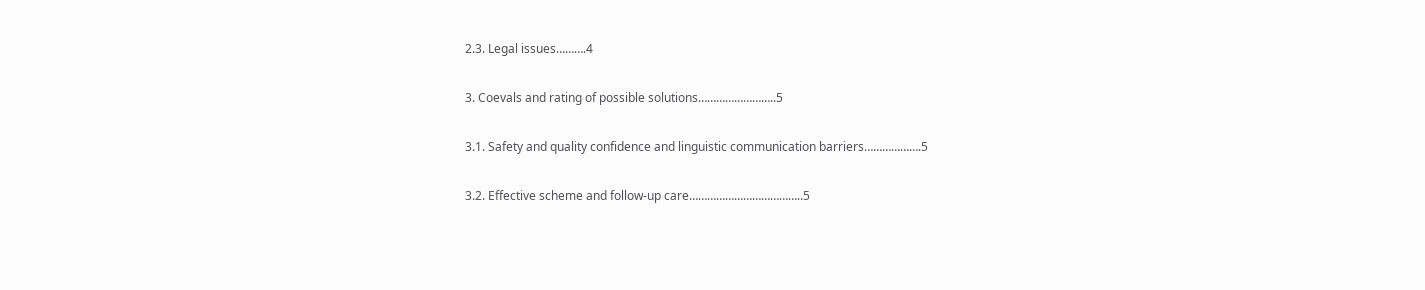2.3. Legal issues……….4

3. Coevals and rating of possible solutions……………………..5

3.1. Safety and quality confidence and linguistic communication barriers……………….5

3.2. Effective scheme and follow-up care………………………………..5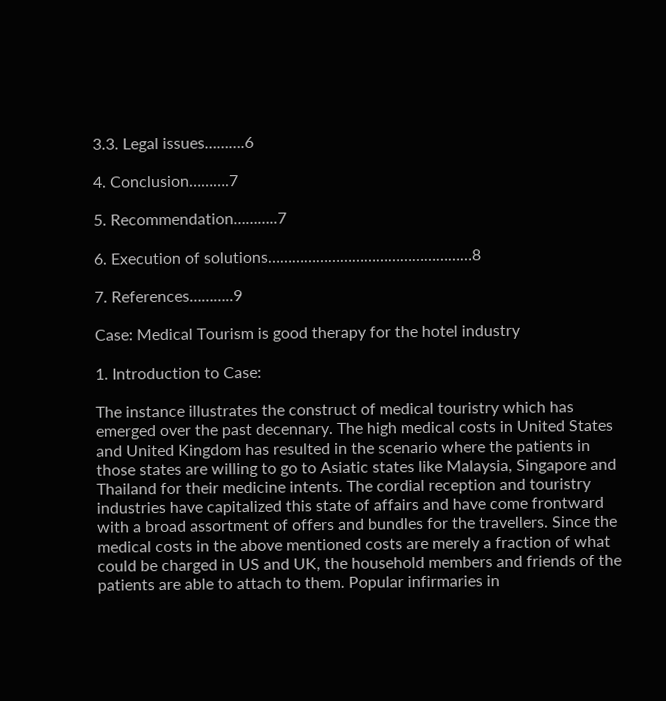3.3. Legal issues……….6

4. Conclusion……….7

5. Recommendation………..7

6. Execution of solutions……………………………………………8

7. References………..9

Case: Medical Tourism is good therapy for the hotel industry

1. Introduction to Case:

The instance illustrates the construct of medical touristry which has emerged over the past decennary. The high medical costs in United States and United Kingdom has resulted in the scenario where the patients in those states are willing to go to Asiatic states like Malaysia, Singapore and Thailand for their medicine intents. The cordial reception and touristry industries have capitalized this state of affairs and have come frontward with a broad assortment of offers and bundles for the travellers. Since the medical costs in the above mentioned costs are merely a fraction of what could be charged in US and UK, the household members and friends of the patients are able to attach to them. Popular infirmaries in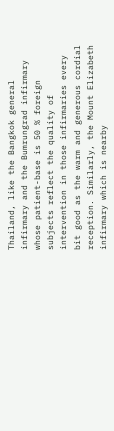Thailand, like the Bangkok general infirmary and the Bumrungrad infirmary whose patient-base is 50 % foreign subjects reflect the quality of intervention in those infirmaries every bit good as the warm and generous cordial reception. Similarly, the Mount Elizabeth infirmary which is nearby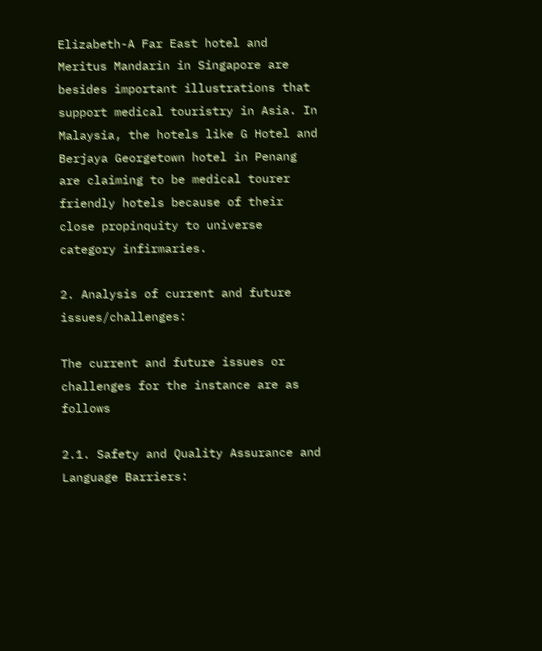Elizabeth-A Far East hotel and Meritus Mandarin in Singapore are besides important illustrations that support medical touristry in Asia. In Malaysia, the hotels like G Hotel and Berjaya Georgetown hotel in Penang are claiming to be medical tourer friendly hotels because of their close propinquity to universe category infirmaries.

2. Analysis of current and future issues/challenges:

The current and future issues or challenges for the instance are as follows

2.1. Safety and Quality Assurance and Language Barriers: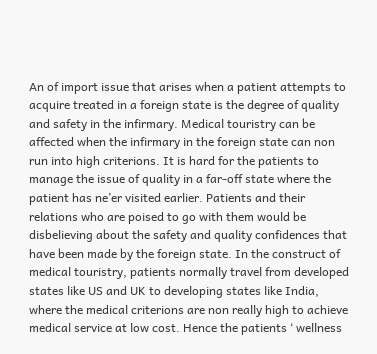An of import issue that arises when a patient attempts to acquire treated in a foreign state is the degree of quality and safety in the infirmary. Medical touristry can be affected when the infirmary in the foreign state can non run into high criterions. It is hard for the patients to manage the issue of quality in a far-off state where the patient has ne’er visited earlier. Patients and their relations who are poised to go with them would be disbelieving about the safety and quality confidences that have been made by the foreign state. In the construct of medical touristry, patients normally travel from developed states like US and UK to developing states like India, where the medical criterions are non really high to achieve medical service at low cost. Hence the patients ‘ wellness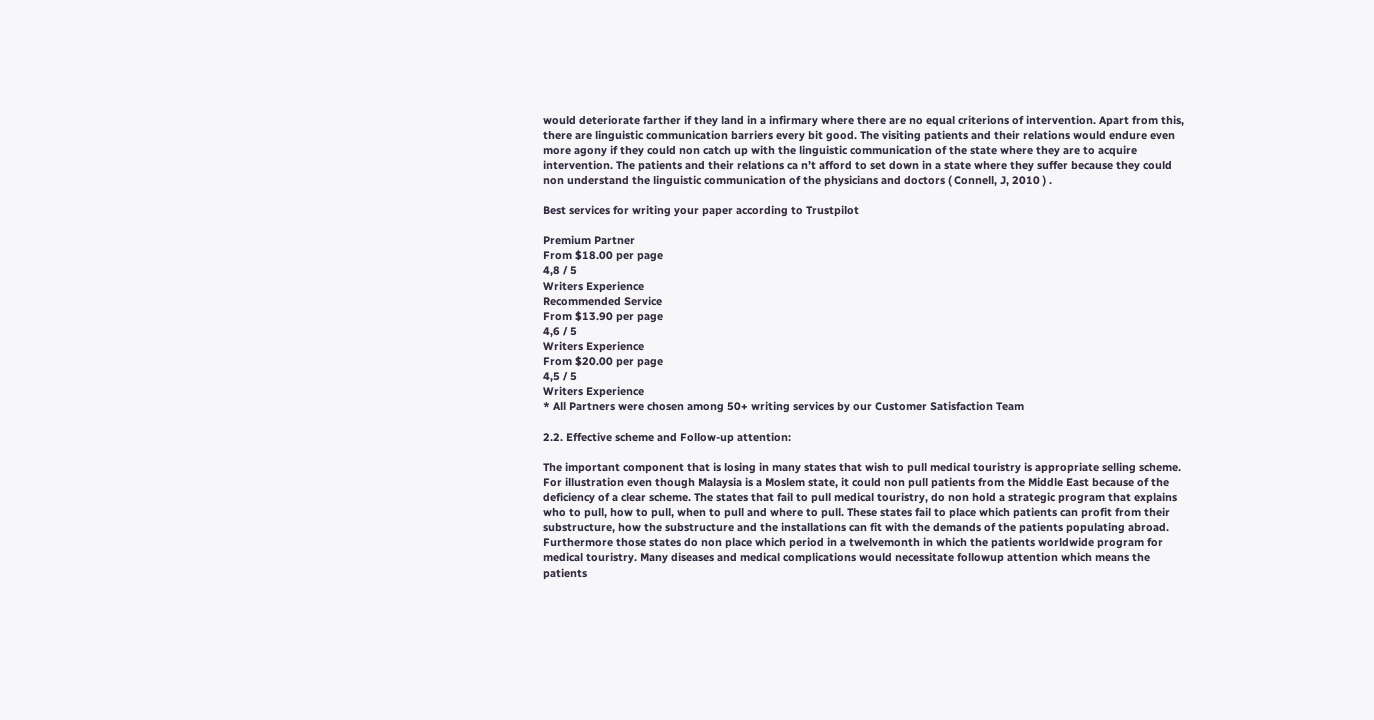would deteriorate farther if they land in a infirmary where there are no equal criterions of intervention. Apart from this, there are linguistic communication barriers every bit good. The visiting patients and their relations would endure even more agony if they could non catch up with the linguistic communication of the state where they are to acquire intervention. The patients and their relations ca n’t afford to set down in a state where they suffer because they could non understand the linguistic communication of the physicians and doctors ( Connell, J, 2010 ) .

Best services for writing your paper according to Trustpilot

Premium Partner
From $18.00 per page
4,8 / 5
Writers Experience
Recommended Service
From $13.90 per page
4,6 / 5
Writers Experience
From $20.00 per page
4,5 / 5
Writers Experience
* All Partners were chosen among 50+ writing services by our Customer Satisfaction Team

2.2. Effective scheme and Follow-up attention:

The important component that is losing in many states that wish to pull medical touristry is appropriate selling scheme. For illustration even though Malaysia is a Moslem state, it could non pull patients from the Middle East because of the deficiency of a clear scheme. The states that fail to pull medical touristry, do non hold a strategic program that explains who to pull, how to pull, when to pull and where to pull. These states fail to place which patients can profit from their substructure, how the substructure and the installations can fit with the demands of the patients populating abroad. Furthermore those states do non place which period in a twelvemonth in which the patients worldwide program for medical touristry. Many diseases and medical complications would necessitate followup attention which means the patients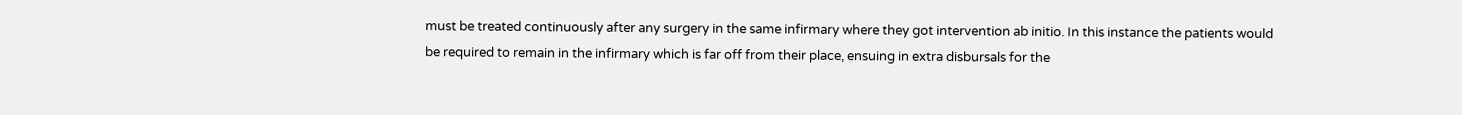must be treated continuously after any surgery in the same infirmary where they got intervention ab initio. In this instance the patients would be required to remain in the infirmary which is far off from their place, ensuing in extra disbursals for the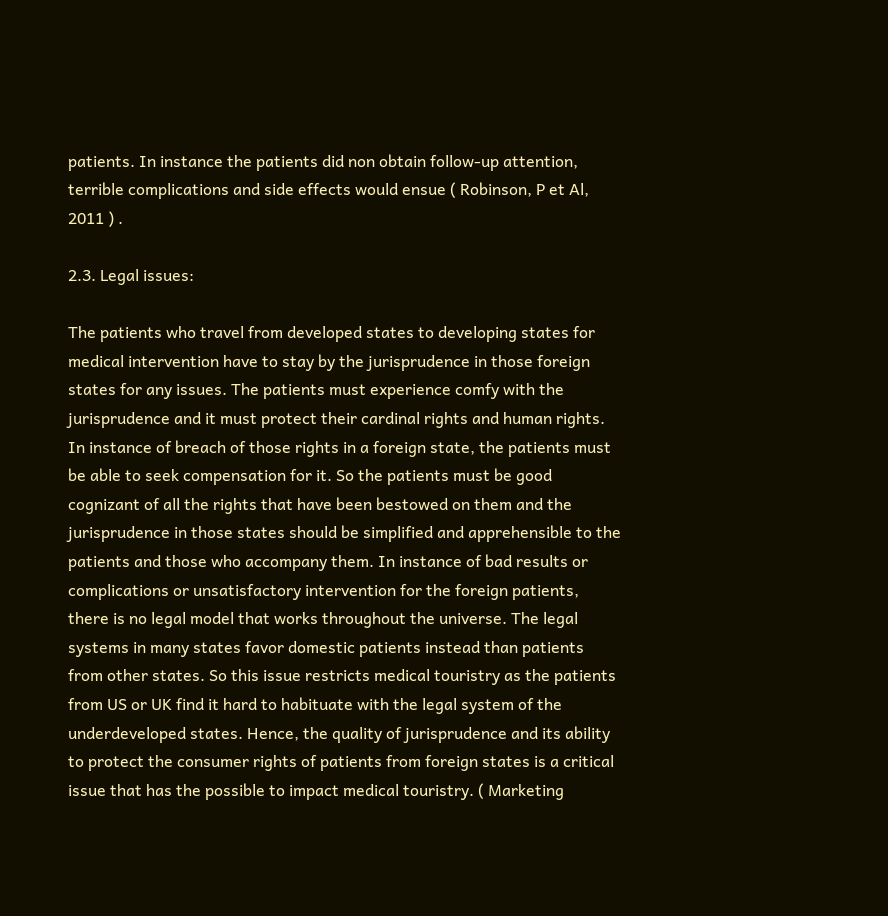patients. In instance the patients did non obtain follow-up attention, terrible complications and side effects would ensue ( Robinson, P et Al, 2011 ) .

2.3. Legal issues:

The patients who travel from developed states to developing states for medical intervention have to stay by the jurisprudence in those foreign states for any issues. The patients must experience comfy with the jurisprudence and it must protect their cardinal rights and human rights. In instance of breach of those rights in a foreign state, the patients must be able to seek compensation for it. So the patients must be good cognizant of all the rights that have been bestowed on them and the jurisprudence in those states should be simplified and apprehensible to the patients and those who accompany them. In instance of bad results or complications or unsatisfactory intervention for the foreign patients, there is no legal model that works throughout the universe. The legal systems in many states favor domestic patients instead than patients from other states. So this issue restricts medical touristry as the patients from US or UK find it hard to habituate with the legal system of the underdeveloped states. Hence, the quality of jurisprudence and its ability to protect the consumer rights of patients from foreign states is a critical issue that has the possible to impact medical touristry. ( Marketing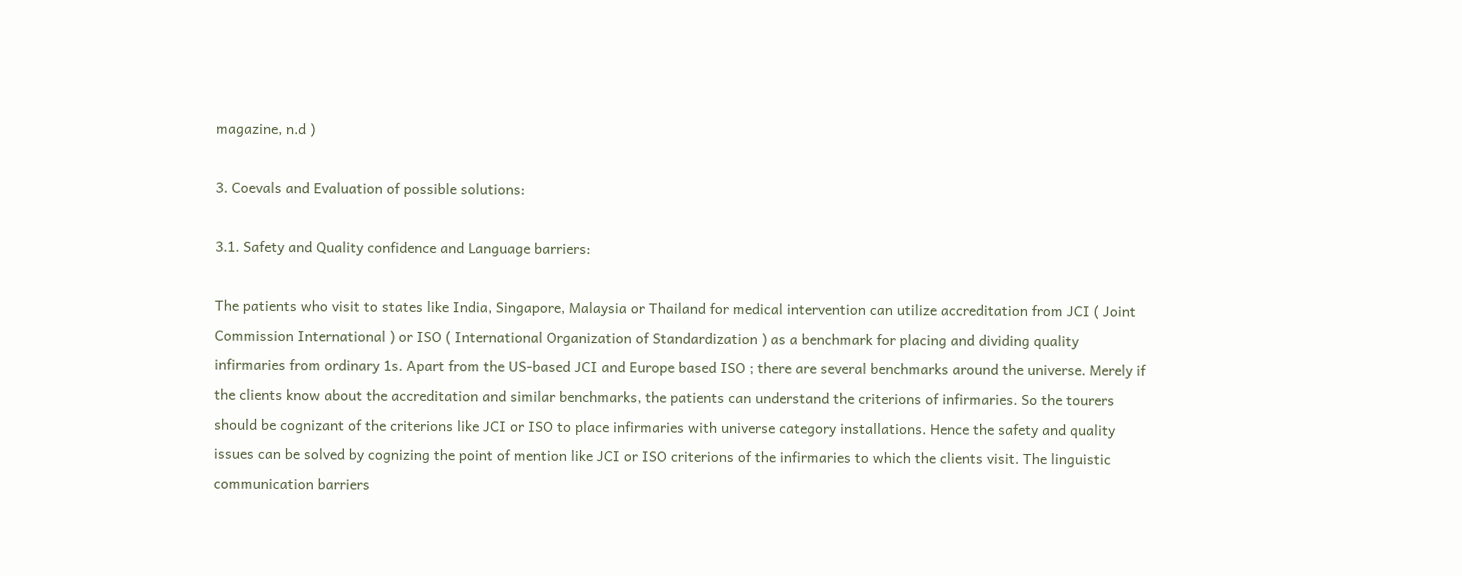magazine, n.d )

3. Coevals and Evaluation of possible solutions:

3.1. Safety and Quality confidence and Language barriers:

The patients who visit to states like India, Singapore, Malaysia or Thailand for medical intervention can utilize accreditation from JCI ( Joint Commission International ) or ISO ( International Organization of Standardization ) as a benchmark for placing and dividing quality infirmaries from ordinary 1s. Apart from the US-based JCI and Europe based ISO ; there are several benchmarks around the universe. Merely if the clients know about the accreditation and similar benchmarks, the patients can understand the criterions of infirmaries. So the tourers should be cognizant of the criterions like JCI or ISO to place infirmaries with universe category installations. Hence the safety and quality issues can be solved by cognizing the point of mention like JCI or ISO criterions of the infirmaries to which the clients visit. The linguistic communication barriers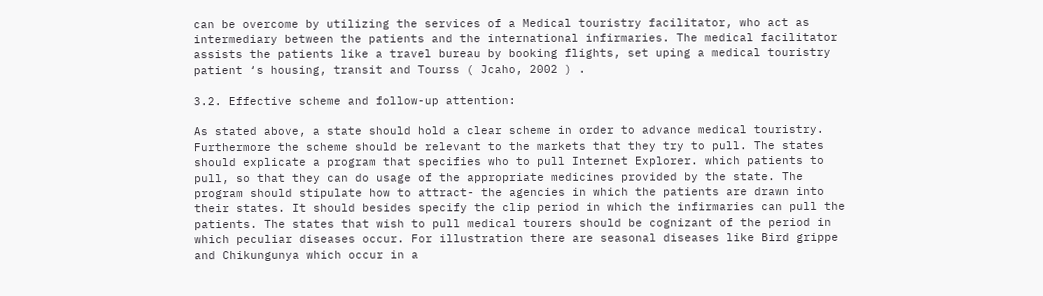can be overcome by utilizing the services of a Medical touristry facilitator, who act as intermediary between the patients and the international infirmaries. The medical facilitator assists the patients like a travel bureau by booking flights, set uping a medical touristry patient ‘s housing, transit and Tourss ( Jcaho, 2002 ) .

3.2. Effective scheme and follow-up attention:

As stated above, a state should hold a clear scheme in order to advance medical touristry. Furthermore the scheme should be relevant to the markets that they try to pull. The states should explicate a program that specifies who to pull Internet Explorer. which patients to pull, so that they can do usage of the appropriate medicines provided by the state. The program should stipulate how to attract- the agencies in which the patients are drawn into their states. It should besides specify the clip period in which the infirmaries can pull the patients. The states that wish to pull medical tourers should be cognizant of the period in which peculiar diseases occur. For illustration there are seasonal diseases like Bird grippe and Chikungunya which occur in a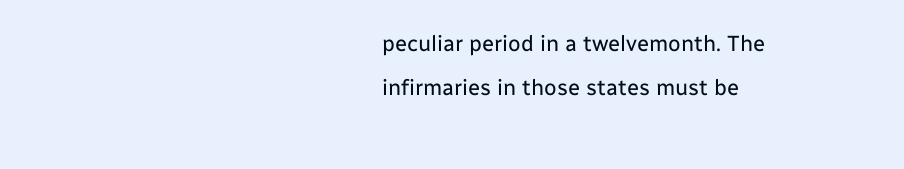peculiar period in a twelvemonth. The infirmaries in those states must be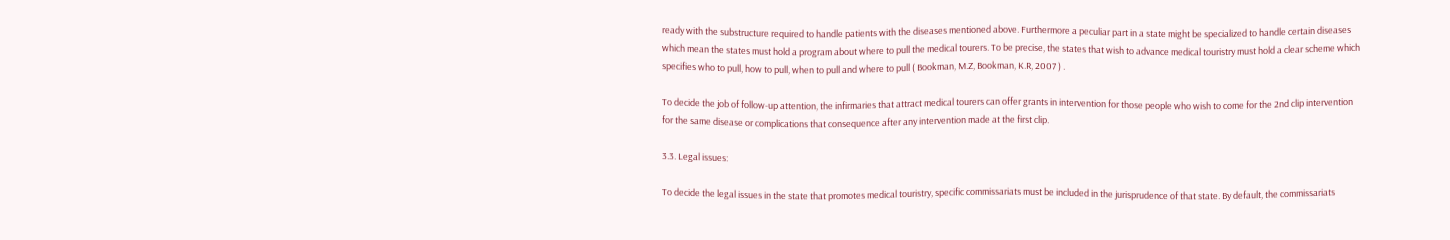ready with the substructure required to handle patients with the diseases mentioned above. Furthermore a peculiar part in a state might be specialized to handle certain diseases which mean the states must hold a program about where to pull the medical tourers. To be precise, the states that wish to advance medical touristry must hold a clear scheme which specifies who to pull, how to pull, when to pull and where to pull ( Bookman, M.Z, Bookman, K.R, 2007 ) .

To decide the job of follow-up attention, the infirmaries that attract medical tourers can offer grants in intervention for those people who wish to come for the 2nd clip intervention for the same disease or complications that consequence after any intervention made at the first clip.

3.3. Legal issues:

To decide the legal issues in the state that promotes medical touristry, specific commissariats must be included in the jurisprudence of that state. By default, the commissariats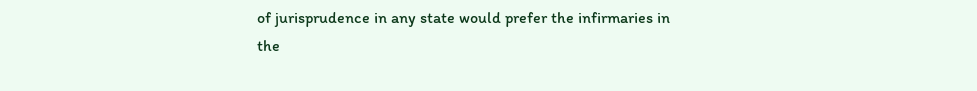of jurisprudence in any state would prefer the infirmaries in the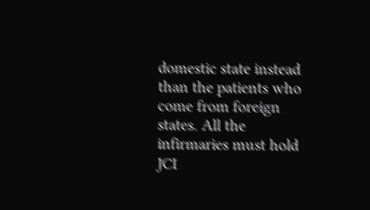domestic state instead than the patients who come from foreign states. All the infirmaries must hold JCI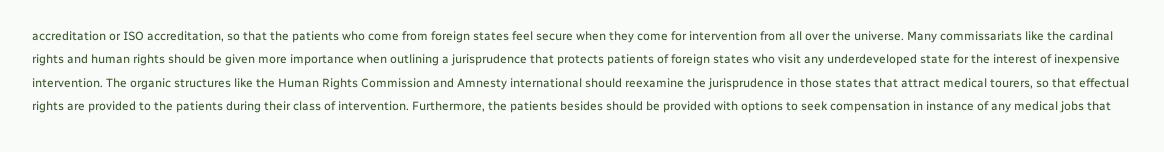accreditation or ISO accreditation, so that the patients who come from foreign states feel secure when they come for intervention from all over the universe. Many commissariats like the cardinal rights and human rights should be given more importance when outlining a jurisprudence that protects patients of foreign states who visit any underdeveloped state for the interest of inexpensive intervention. The organic structures like the Human Rights Commission and Amnesty international should reexamine the jurisprudence in those states that attract medical tourers, so that effectual rights are provided to the patients during their class of intervention. Furthermore, the patients besides should be provided with options to seek compensation in instance of any medical jobs that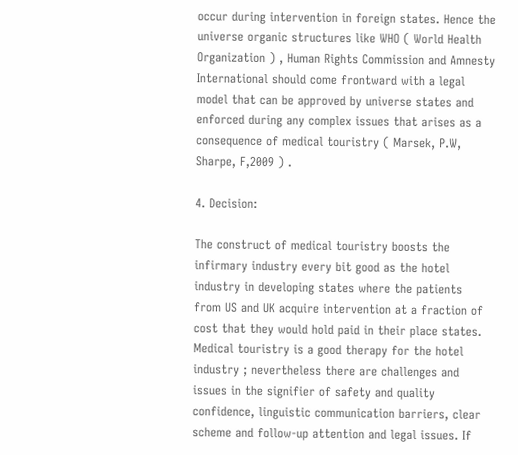occur during intervention in foreign states. Hence the universe organic structures like WHO ( World Health Organization ) , Human Rights Commission and Amnesty International should come frontward with a legal model that can be approved by universe states and enforced during any complex issues that arises as a consequence of medical touristry ( Marsek, P.W, Sharpe, F,2009 ) .

4. Decision:

The construct of medical touristry boosts the infirmary industry every bit good as the hotel industry in developing states where the patients from US and UK acquire intervention at a fraction of cost that they would hold paid in their place states. Medical touristry is a good therapy for the hotel industry ; nevertheless there are challenges and issues in the signifier of safety and quality confidence, linguistic communication barriers, clear scheme and follow-up attention and legal issues. If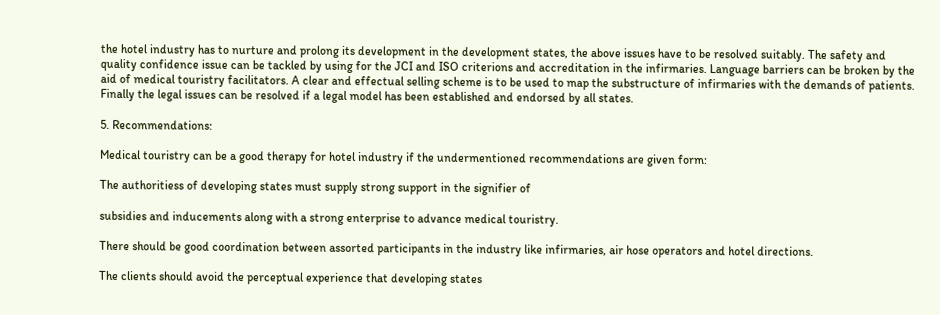the hotel industry has to nurture and prolong its development in the development states, the above issues have to be resolved suitably. The safety and quality confidence issue can be tackled by using for the JCI and ISO criterions and accreditation in the infirmaries. Language barriers can be broken by the aid of medical touristry facilitators. A clear and effectual selling scheme is to be used to map the substructure of infirmaries with the demands of patients. Finally the legal issues can be resolved if a legal model has been established and endorsed by all states.

5. Recommendations:

Medical touristry can be a good therapy for hotel industry if the undermentioned recommendations are given form:

The authoritiess of developing states must supply strong support in the signifier of

subsidies and inducements along with a strong enterprise to advance medical touristry.

There should be good coordination between assorted participants in the industry like infirmaries, air hose operators and hotel directions.

The clients should avoid the perceptual experience that developing states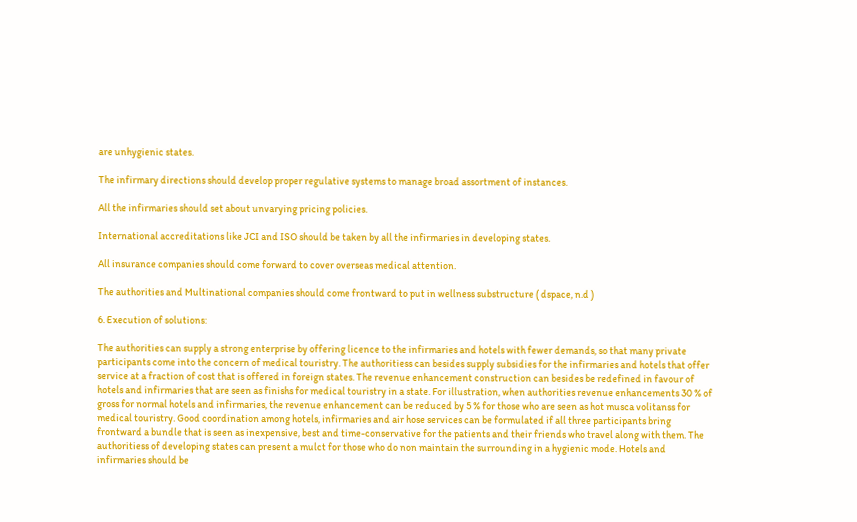are unhygienic states.

The infirmary directions should develop proper regulative systems to manage broad assortment of instances.

All the infirmaries should set about unvarying pricing policies.

International accreditations like JCI and ISO should be taken by all the infirmaries in developing states.

All insurance companies should come forward to cover overseas medical attention.

The authorities and Multinational companies should come frontward to put in wellness substructure ( dspace, n.d )

6. Execution of solutions:

The authorities can supply a strong enterprise by offering licence to the infirmaries and hotels with fewer demands, so that many private participants come into the concern of medical touristry. The authoritiess can besides supply subsidies for the infirmaries and hotels that offer service at a fraction of cost that is offered in foreign states. The revenue enhancement construction can besides be redefined in favour of hotels and infirmaries that are seen as finishs for medical touristry in a state. For illustration, when authorities revenue enhancements 30 % of gross for normal hotels and infirmaries, the revenue enhancement can be reduced by 5 % for those who are seen as hot musca volitanss for medical touristry. Good coordination among hotels, infirmaries and air hose services can be formulated if all three participants bring frontward a bundle that is seen as inexpensive, best and time-conservative for the patients and their friends who travel along with them. The authoritiess of developing states can present a mulct for those who do non maintain the surrounding in a hygienic mode. Hotels and infirmaries should be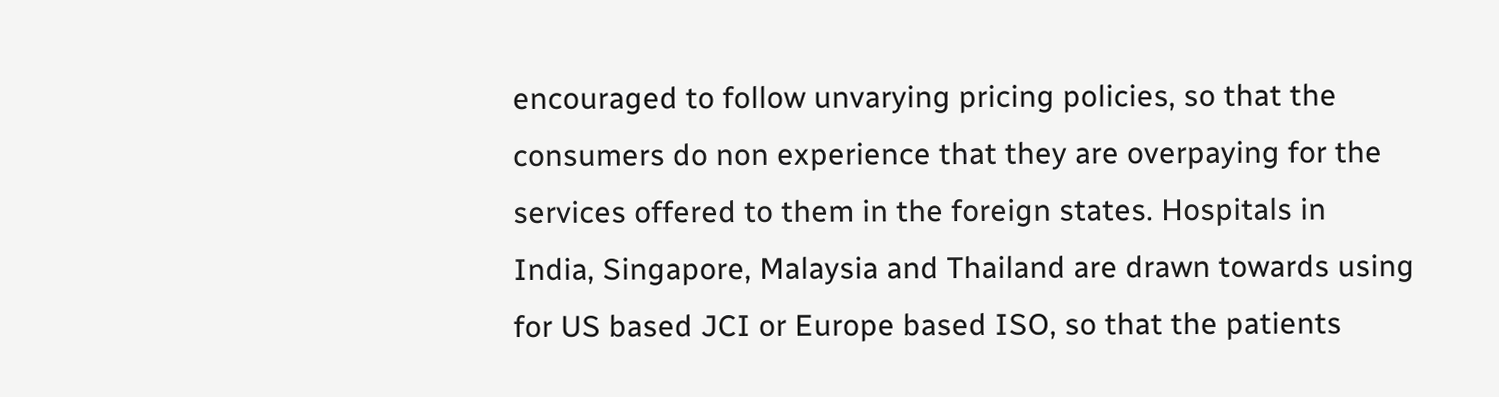encouraged to follow unvarying pricing policies, so that the consumers do non experience that they are overpaying for the services offered to them in the foreign states. Hospitals in India, Singapore, Malaysia and Thailand are drawn towards using for US based JCI or Europe based ISO, so that the patients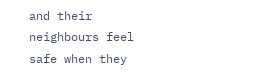and their neighbours feel safe when they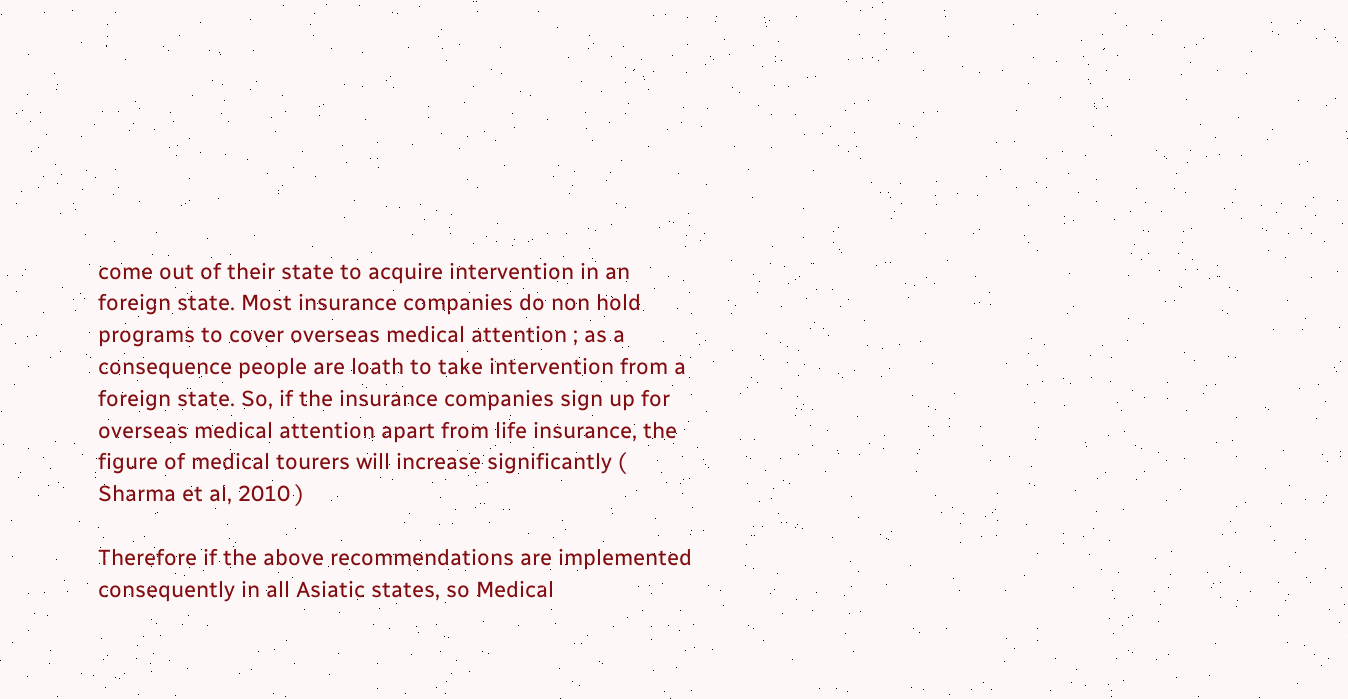come out of their state to acquire intervention in an foreign state. Most insurance companies do non hold programs to cover overseas medical attention ; as a consequence people are loath to take intervention from a foreign state. So, if the insurance companies sign up for overseas medical attention apart from life insurance, the figure of medical tourers will increase significantly ( Sharma et al, 2010 )

Therefore if the above recommendations are implemented consequently in all Asiatic states, so Medical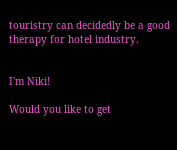touristry can decidedly be a good therapy for hotel industry.


I'm Niki!

Would you like to get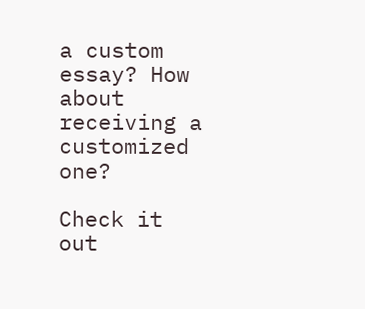a custom essay? How about receiving a customized one?

Check it out